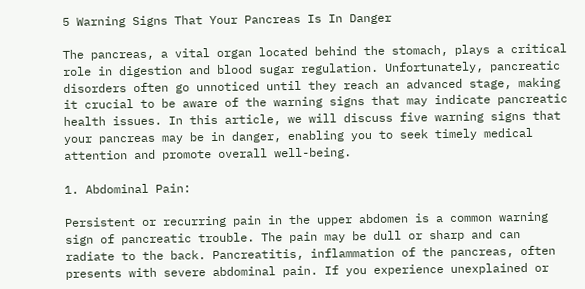5 Warning Signs That Your Pancreas Is In Danger

The pancreas, a vital organ located behind the stomach, plays a critical role in digestion and blood sugar regulation. Unfortunately, pancreatic disorders often go unnoticed until they reach an advanced stage, making it crucial to be aware of the warning signs that may indicate pancreatic health issues. In this article, we will discuss five warning signs that your pancreas may be in danger, enabling you to seek timely medical attention and promote overall well-being.

1. Abdominal Pain:

Persistent or recurring pain in the upper abdomen is a common warning sign of pancreatic trouble. The pain may be dull or sharp and can radiate to the back. Pancreatitis, inflammation of the pancreas, often presents with severe abdominal pain. If you experience unexplained or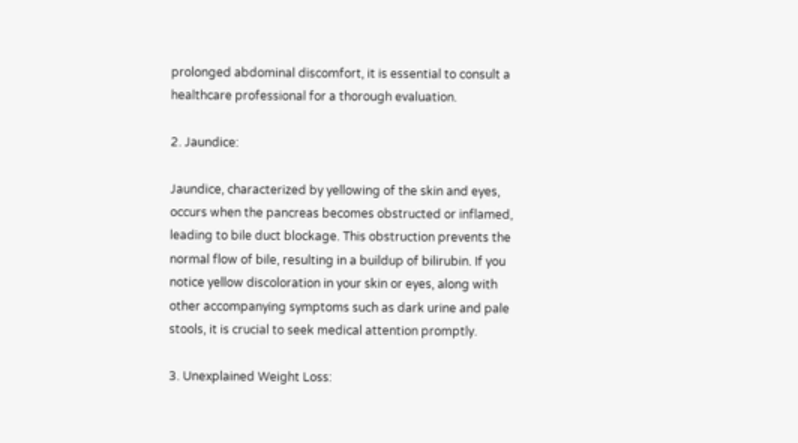prolonged abdominal discomfort, it is essential to consult a healthcare professional for a thorough evaluation.

2. Jaundice:

Jaundice, characterized by yellowing of the skin and eyes, occurs when the pancreas becomes obstructed or inflamed, leading to bile duct blockage. This obstruction prevents the normal flow of bile, resulting in a buildup of bilirubin. If you notice yellow discoloration in your skin or eyes, along with other accompanying symptoms such as dark urine and pale stools, it is crucial to seek medical attention promptly.

3. Unexplained Weight Loss: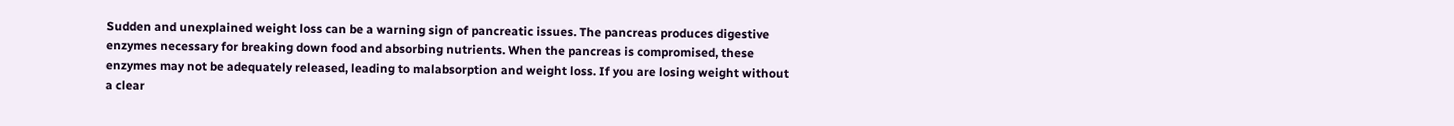Sudden and unexplained weight loss can be a warning sign of pancreatic issues. The pancreas produces digestive enzymes necessary for breaking down food and absorbing nutrients. When the pancreas is compromised, these enzymes may not be adequately released, leading to malabsorption and weight loss. If you are losing weight without a clear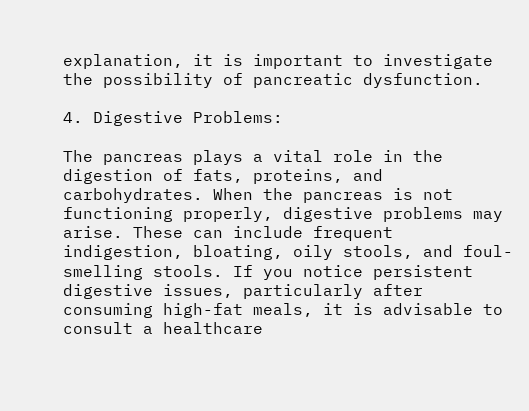explanation, it is important to investigate the possibility of pancreatic dysfunction.

4. Digestive Problems:

The pancreas plays a vital role in the digestion of fats, proteins, and carbohydrates. When the pancreas is not functioning properly, digestive problems may arise. These can include frequent indigestion, bloating, oily stools, and foul-smelling stools. If you notice persistent digestive issues, particularly after consuming high-fat meals, it is advisable to consult a healthcare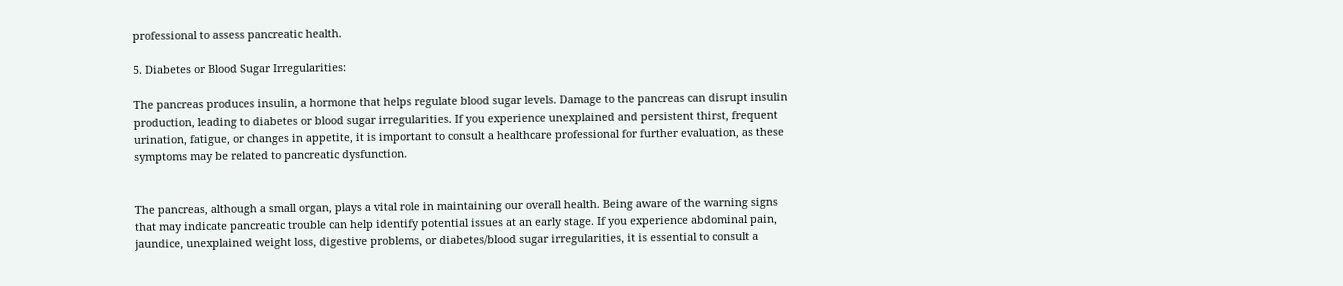professional to assess pancreatic health.

5. Diabetes or Blood Sugar Irregularities:

The pancreas produces insulin, a hormone that helps regulate blood sugar levels. Damage to the pancreas can disrupt insulin production, leading to diabetes or blood sugar irregularities. If you experience unexplained and persistent thirst, frequent urination, fatigue, or changes in appetite, it is important to consult a healthcare professional for further evaluation, as these symptoms may be related to pancreatic dysfunction.


The pancreas, although a small organ, plays a vital role in maintaining our overall health. Being aware of the warning signs that may indicate pancreatic trouble can help identify potential issues at an early stage. If you experience abdominal pain, jaundice, unexplained weight loss, digestive problems, or diabetes/blood sugar irregularities, it is essential to consult a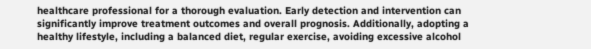healthcare professional for a thorough evaluation. Early detection and intervention can significantly improve treatment outcomes and overall prognosis. Additionally, adopting a healthy lifestyle, including a balanced diet, regular exercise, avoiding excessive alcohol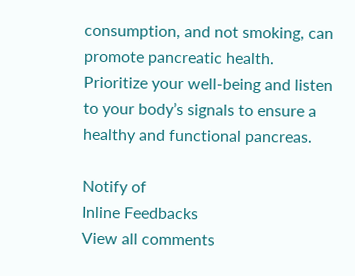consumption, and not smoking, can promote pancreatic health. Prioritize your well-being and listen to your body’s signals to ensure a healthy and functional pancreas.

Notify of
Inline Feedbacks
View all comments